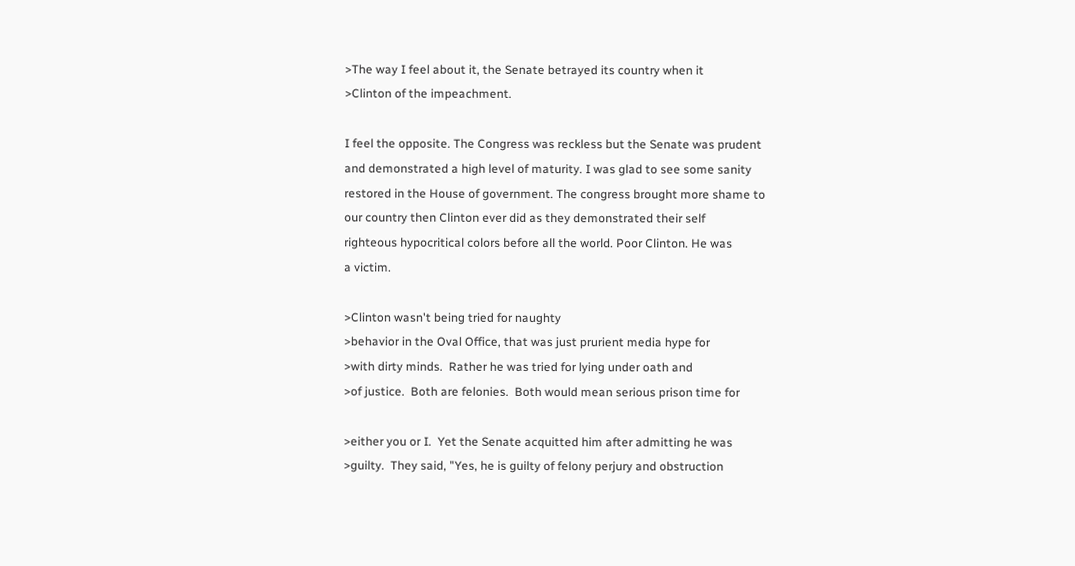>The way I feel about it, the Senate betrayed its country when it
>Clinton of the impeachment.

I feel the opposite. The Congress was reckless but the Senate was prudent
and demonstrated a high level of maturity. I was glad to see some sanity
restored in the House of government. The congress brought more shame to
our country then Clinton ever did as they demonstrated their self
righteous hypocritical colors before all the world. Poor Clinton. He was
a victim.

>Clinton wasn't being tried for naughty
>behavior in the Oval Office, that was just prurient media hype for
>with dirty minds.  Rather he was tried for lying under oath and
>of justice.  Both are felonies.  Both would mean serious prison time for

>either you or I.  Yet the Senate acquitted him after admitting he was
>guilty.  They said, "Yes, he is guilty of felony perjury and obstruction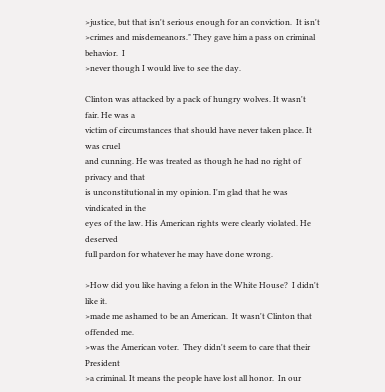>justice, but that isn't serious enough for an conviction.  It isn't
>crimes and misdemeanors." They gave him a pass on criminal behavior.  I
>never though I would live to see the day.

Clinton was attacked by a pack of hungry wolves. It wasn't fair. He was a
victim of circumstances that should have never taken place. It was cruel
and cunning. He was treated as though he had no right of privacy and that
is unconstitutional in my opinion. I'm glad that he was vindicated in the
eyes of the law. His American rights were clearly violated. He deserved
full pardon for whatever he may have done wrong.

>How did you like having a felon in the White House?  I didn't like it.
>made me ashamed to be an American.  It wasn't Clinton that offended me.
>was the American voter.  They didn't seem to care that their President
>a criminal. It means the people have lost all honor.  In our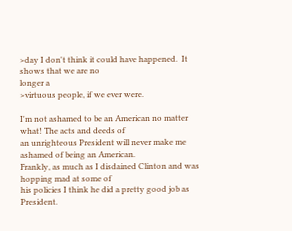>day I don't think it could have happened.  It shows that we are no
longer a
>virtuous people, if we ever were.

I'm not ashamed to be an American no matter what! The acts and deeds of
an unrighteous President will never make me ashamed of being an American.
Frankly, as much as I disdained Clinton and was hopping mad at some of
his policies I think he did a pretty good job as President.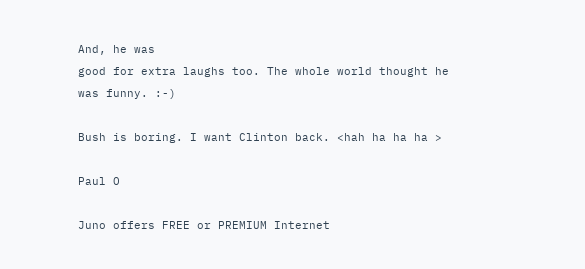And, he was
good for extra laughs too. The whole world thought he was funny. :-)

Bush is boring. I want Clinton back. <hah ha ha ha >

Paul O

Juno offers FREE or PREMIUM Internet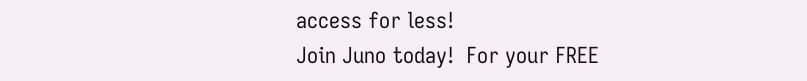access for less!
Join Juno today!  For your FREE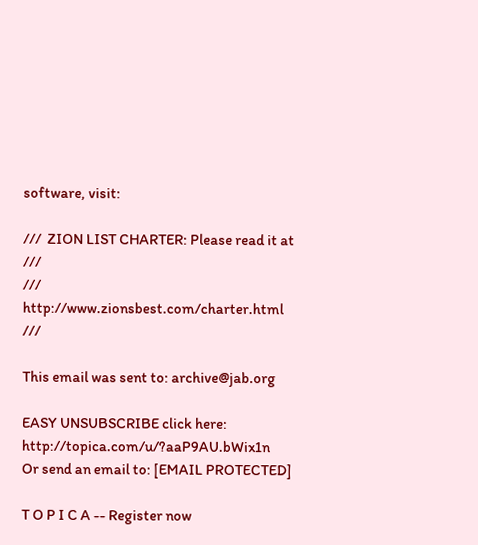software, visit:

///  ZION LIST CHARTER: Please read it at  ///
///  http://www.zionsbest.com/charter.html      ///

This email was sent to: archive@jab.org

EASY UNSUBSCRIBE click here: http://topica.com/u/?aaP9AU.bWix1n
Or send an email to: [EMAIL PROTECTED]

T O P I C A -- Register now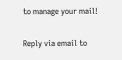to manage your mail!

Reply via email to